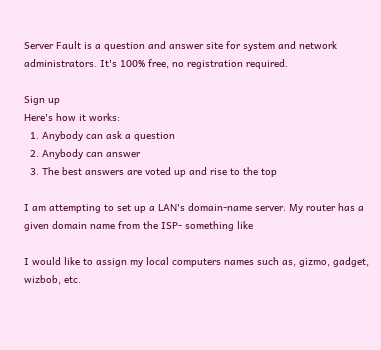Server Fault is a question and answer site for system and network administrators. It's 100% free, no registration required.

Sign up
Here's how it works:
  1. Anybody can ask a question
  2. Anybody can answer
  3. The best answers are voted up and rise to the top

I am attempting to set up a LAN's domain-name server. My router has a given domain name from the ISP- something like

I would like to assign my local computers names such as, gizmo, gadget, wizbob, etc.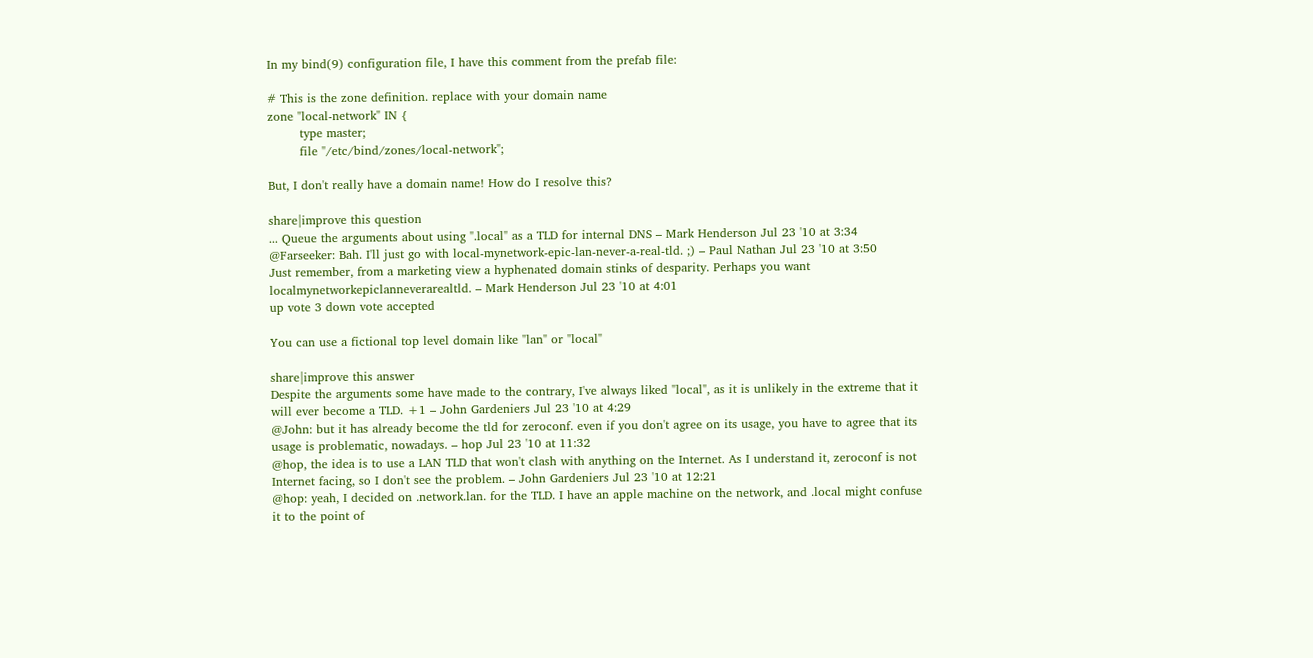In my bind(9) configuration file, I have this comment from the prefab file:

# This is the zone definition. replace with your domain name
zone "local-network" IN {
        type master;
        file "/etc/bind/zones/local-network";

But, I don't really have a domain name! How do I resolve this?

share|improve this question
... Queue the arguments about using ".local" as a TLD for internal DNS – Mark Henderson Jul 23 '10 at 3:34
@Farseeker: Bah. I'll just go with local-mynetwork-epic-lan-never-a-real-tld. ;) – Paul Nathan Jul 23 '10 at 3:50
Just remember, from a marketing view a hyphenated domain stinks of desparity. Perhaps you want localmynetworkepiclanneverarealtld. – Mark Henderson Jul 23 '10 at 4:01
up vote 3 down vote accepted

You can use a fictional top level domain like "lan" or "local"

share|improve this answer
Despite the arguments some have made to the contrary, I've always liked "local", as it is unlikely in the extreme that it will ever become a TLD. +1 – John Gardeniers Jul 23 '10 at 4:29
@John: but it has already become the tld for zeroconf. even if you don't agree on its usage, you have to agree that its usage is problematic, nowadays. – hop Jul 23 '10 at 11:32
@hop, the idea is to use a LAN TLD that won't clash with anything on the Internet. As I understand it, zeroconf is not Internet facing, so I don't see the problem. – John Gardeniers Jul 23 '10 at 12:21
@hop: yeah, I decided on .network.lan. for the TLD. I have an apple machine on the network, and .local might confuse it to the point of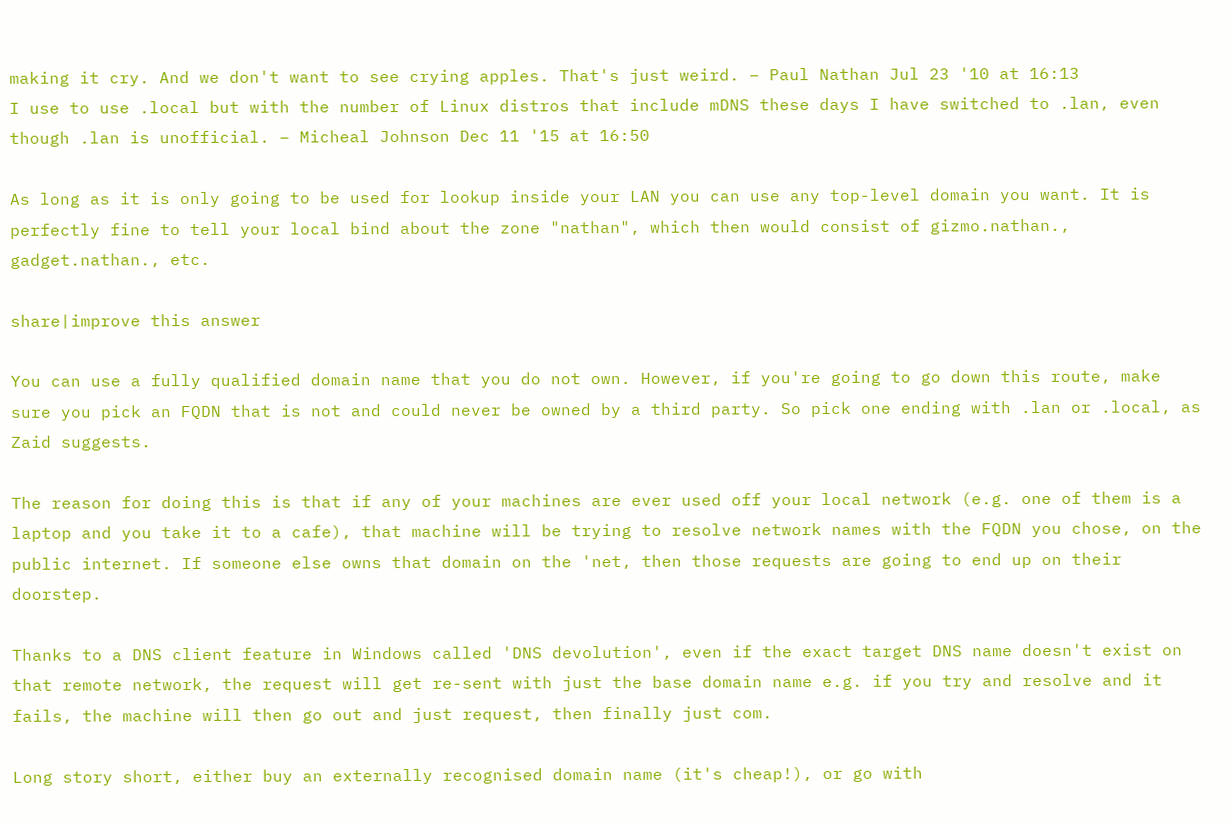making it cry. And we don't want to see crying apples. That's just weird. – Paul Nathan Jul 23 '10 at 16:13
I use to use .local but with the number of Linux distros that include mDNS these days I have switched to .lan, even though .lan is unofficial. – Micheal Johnson Dec 11 '15 at 16:50

As long as it is only going to be used for lookup inside your LAN you can use any top-level domain you want. It is perfectly fine to tell your local bind about the zone "nathan", which then would consist of gizmo.nathan., gadget.nathan., etc.

share|improve this answer

You can use a fully qualified domain name that you do not own. However, if you're going to go down this route, make sure you pick an FQDN that is not and could never be owned by a third party. So pick one ending with .lan or .local, as Zaid suggests.

The reason for doing this is that if any of your machines are ever used off your local network (e.g. one of them is a laptop and you take it to a cafe), that machine will be trying to resolve network names with the FQDN you chose, on the public internet. If someone else owns that domain on the 'net, then those requests are going to end up on their doorstep.

Thanks to a DNS client feature in Windows called 'DNS devolution', even if the exact target DNS name doesn't exist on that remote network, the request will get re-sent with just the base domain name e.g. if you try and resolve and it fails, the machine will then go out and just request, then finally just com.

Long story short, either buy an externally recognised domain name (it's cheap!), or go with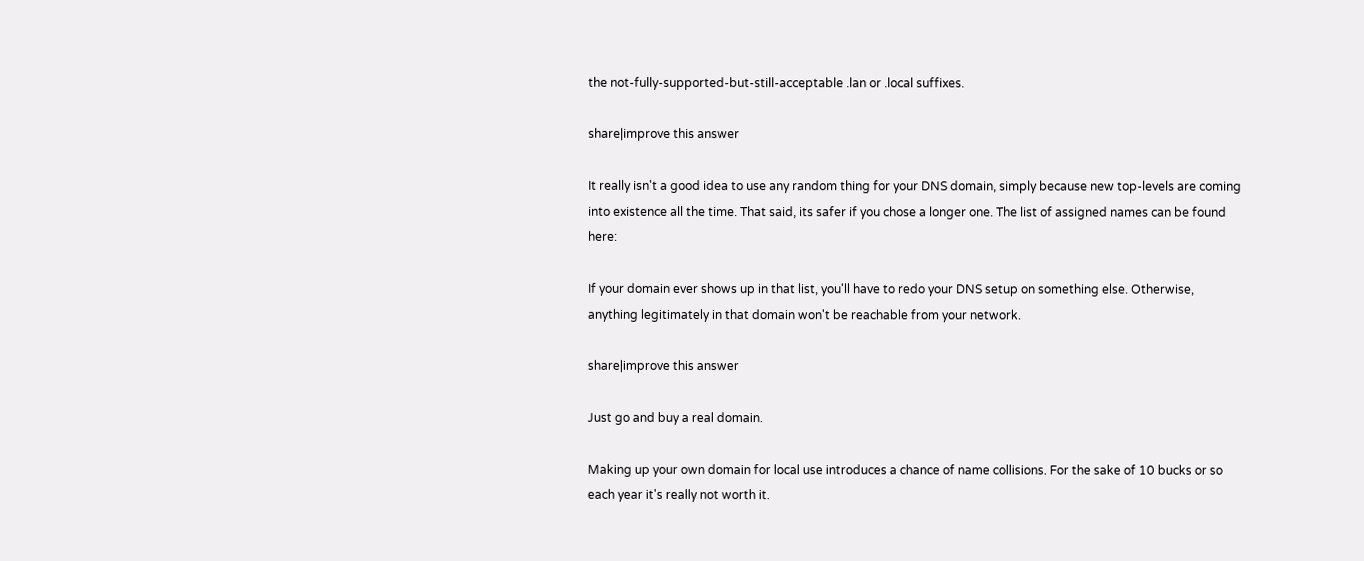the not-fully-supported-but-still-acceptable .lan or .local suffixes.

share|improve this answer

It really isn't a good idea to use any random thing for your DNS domain, simply because new top-levels are coming into existence all the time. That said, its safer if you chose a longer one. The list of assigned names can be found here:

If your domain ever shows up in that list, you'll have to redo your DNS setup on something else. Otherwise, anything legitimately in that domain won't be reachable from your network.

share|improve this answer

Just go and buy a real domain.

Making up your own domain for local use introduces a chance of name collisions. For the sake of 10 bucks or so each year it's really not worth it.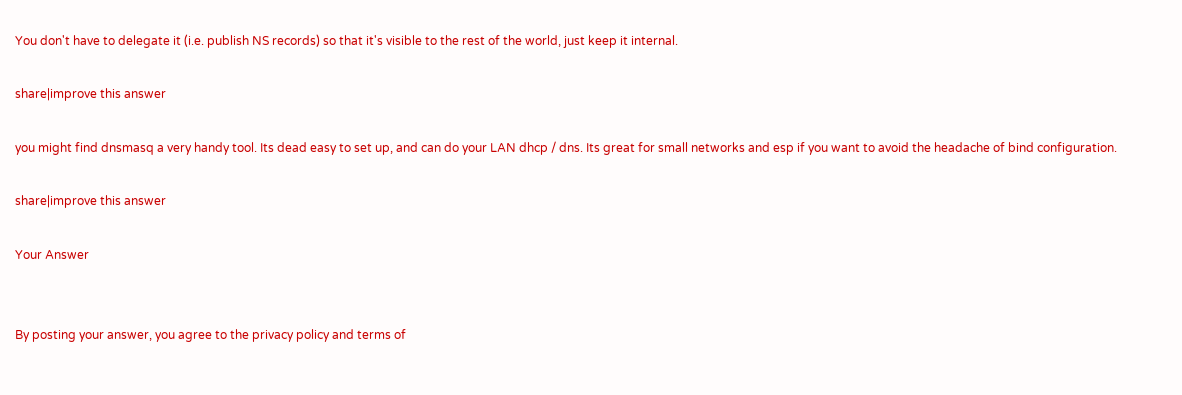You don't have to delegate it (i.e. publish NS records) so that it's visible to the rest of the world, just keep it internal.

share|improve this answer

you might find dnsmasq a very handy tool. Its dead easy to set up, and can do your LAN dhcp / dns. Its great for small networks and esp if you want to avoid the headache of bind configuration.

share|improve this answer

Your Answer


By posting your answer, you agree to the privacy policy and terms of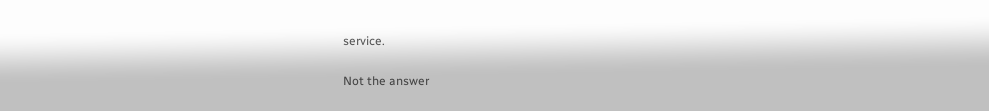service.

Not the answer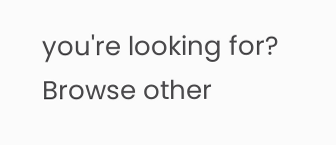you're looking for? Browse other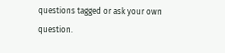questions tagged or ask your own question.